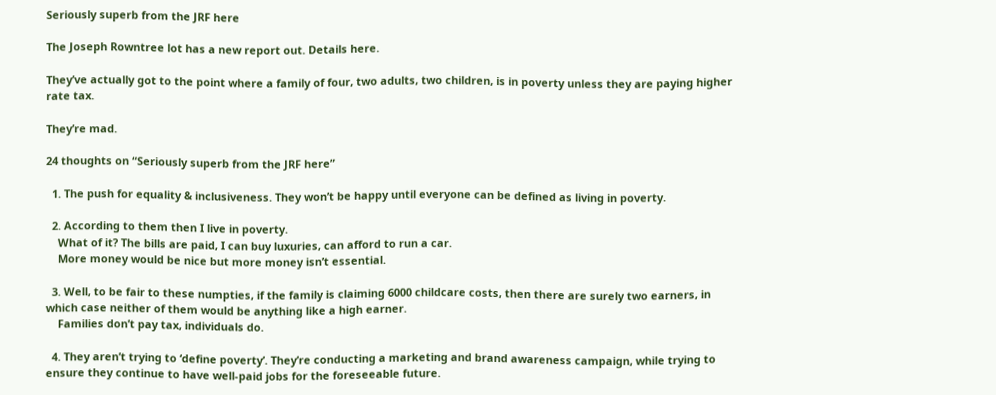Seriously superb from the JRF here

The Joseph Rowntree lot has a new report out. Details here.

They’ve actually got to the point where a family of four, two adults, two children, is in poverty unless they are paying higher rate tax.

They’re mad.

24 thoughts on “Seriously superb from the JRF here”

  1. The push for equality & inclusiveness. They won’t be happy until everyone can be defined as living in poverty.

  2. According to them then I live in poverty.
    What of it? The bills are paid, I can buy luxuries, can afford to run a car.
    More money would be nice but more money isn’t essential.

  3. Well, to be fair to these numpties, if the family is claiming 6000 childcare costs, then there are surely two earners, in which case neither of them would be anything like a high earner.
    Families don’t pay tax, individuals do.

  4. They aren’t trying to ‘define poverty’. They’re conducting a marketing and brand awareness campaign, while trying to ensure they continue to have well-paid jobs for the foreseeable future.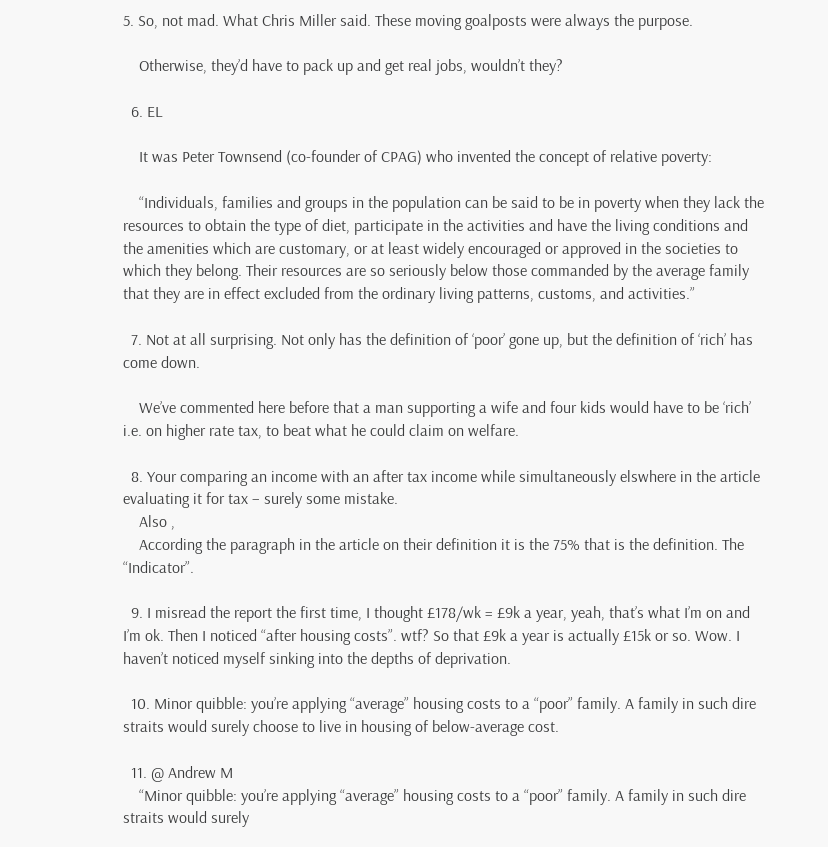5. So, not mad. What Chris Miller said. These moving goalposts were always the purpose.

    Otherwise, they’d have to pack up and get real jobs, wouldn’t they?

  6. EL

    It was Peter Townsend (co-founder of CPAG) who invented the concept of relative poverty:

    “Individuals, families and groups in the population can be said to be in poverty when they lack the resources to obtain the type of diet, participate in the activities and have the living conditions and the amenities which are customary, or at least widely encouraged or approved in the societies to which they belong. Their resources are so seriously below those commanded by the average family that they are in effect excluded from the ordinary living patterns, customs, and activities.”

  7. Not at all surprising. Not only has the definition of ‘poor’ gone up, but the definition of ‘rich’ has come down.

    We’ve commented here before that a man supporting a wife and four kids would have to be ‘rich’ i.e. on higher rate tax, to beat what he could claim on welfare.

  8. Your comparing an income with an after tax income while simultaneously elswhere in the article evaluating it for tax – surely some mistake.
    Also ,
    According the paragraph in the article on their definition it is the 75% that is the definition. The “Indicator”.

  9. I misread the report the first time, I thought £178/wk = £9k a year, yeah, that’s what I’m on and I’m ok. Then I noticed “after housing costs”. wtf? So that £9k a year is actually £15k or so. Wow. I haven’t noticed myself sinking into the depths of deprivation.

  10. Minor quibble: you’re applying “average” housing costs to a “poor” family. A family in such dire straits would surely choose to live in housing of below-average cost.

  11. @ Andrew M
    “Minor quibble: you’re applying “average” housing costs to a “poor” family. A family in such dire straits would surely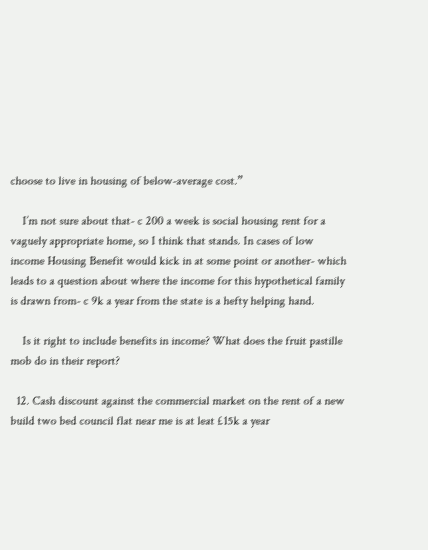choose to live in housing of below-average cost.”

    I’m not sure about that- c 200 a week is social housing rent for a vaguely appropriate home, so I think that stands. In cases of low income Housing Benefit would kick in at some point or another- which leads to a question about where the income for this hypothetical family is drawn from- c 9k a year from the state is a hefty helping hand.

    Is it right to include benefits in income? What does the fruit pastille mob do in their report?

  12. Cash discount against the commercial market on the rent of a new build two bed council flat near me is at leat £15k a year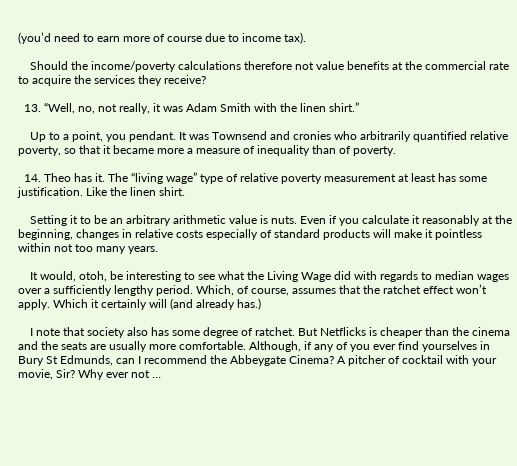(you’d need to earn more of course due to income tax).

    Should the income/poverty calculations therefore not value benefits at the commercial rate to acquire the services they receive?

  13. “Well, no, not really, it was Adam Smith with the linen shirt.”

    Up to a point, you pendant. It was Townsend and cronies who arbitrarily quantified relative poverty, so that it became more a measure of inequality than of poverty.

  14. Theo has it. The “living wage” type of relative poverty measurement at least has some justification. Like the linen shirt.

    Setting it to be an arbitrary arithmetic value is nuts. Even if you calculate it reasonably at the beginning, changes in relative costs especially of standard products will make it pointless within not too many years.

    It would, otoh, be interesting to see what the Living Wage did with regards to median wages over a sufficiently lengthy period. Which, of course, assumes that the ratchet effect won’t apply. Which it certainly will (and already has.)

    I note that society also has some degree of ratchet. But Netflicks is cheaper than the cinema and the seats are usually more comfortable. Although, if any of you ever find yourselves in Bury St Edmunds, can I recommend the Abbeygate Cinema? A pitcher of cocktail with your movie, Sir? Why ever not …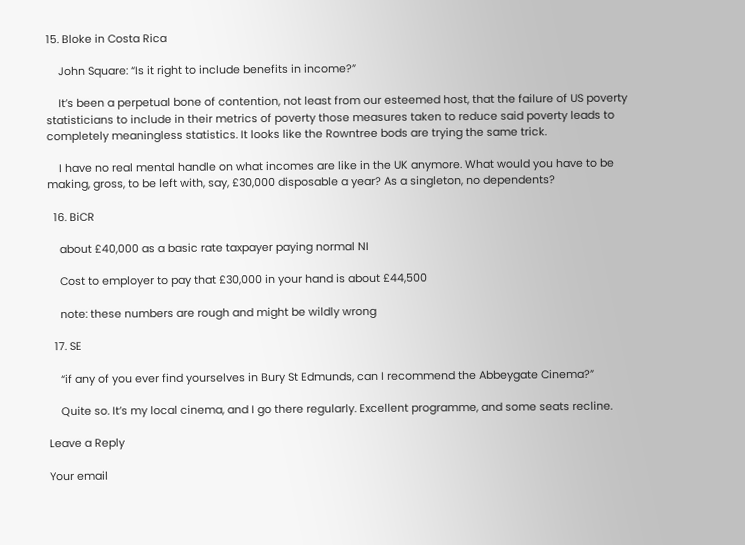15. Bloke in Costa Rica

    John Square: “Is it right to include benefits in income?”

    It’s been a perpetual bone of contention, not least from our esteemed host, that the failure of US poverty statisticians to include in their metrics of poverty those measures taken to reduce said poverty leads to completely meaningless statistics. It looks like the Rowntree bods are trying the same trick.

    I have no real mental handle on what incomes are like in the UK anymore. What would you have to be making, gross, to be left with, say, £30,000 disposable a year? As a singleton, no dependents?

  16. BiCR

    about £40,000 as a basic rate taxpayer paying normal NI

    Cost to employer to pay that £30,000 in your hand is about £44,500

    note: these numbers are rough and might be wildly wrong

  17. SE

    “if any of you ever find yourselves in Bury St Edmunds, can I recommend the Abbeygate Cinema?”

    Quite so. It’s my local cinema, and I go there regularly. Excellent programme, and some seats recline.

Leave a Reply

Your email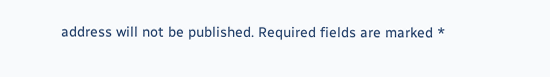address will not be published. Required fields are marked *